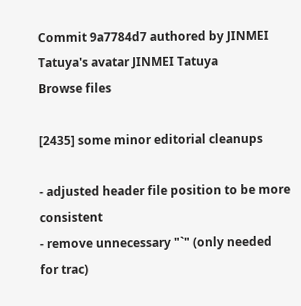Commit 9a7784d7 authored by JINMEI Tatuya's avatar JINMEI Tatuya
Browse files

[2435] some minor editorial cleanups

- adjusted header file position to be more consistent
- remove unnecessary "`" (only needed for trac)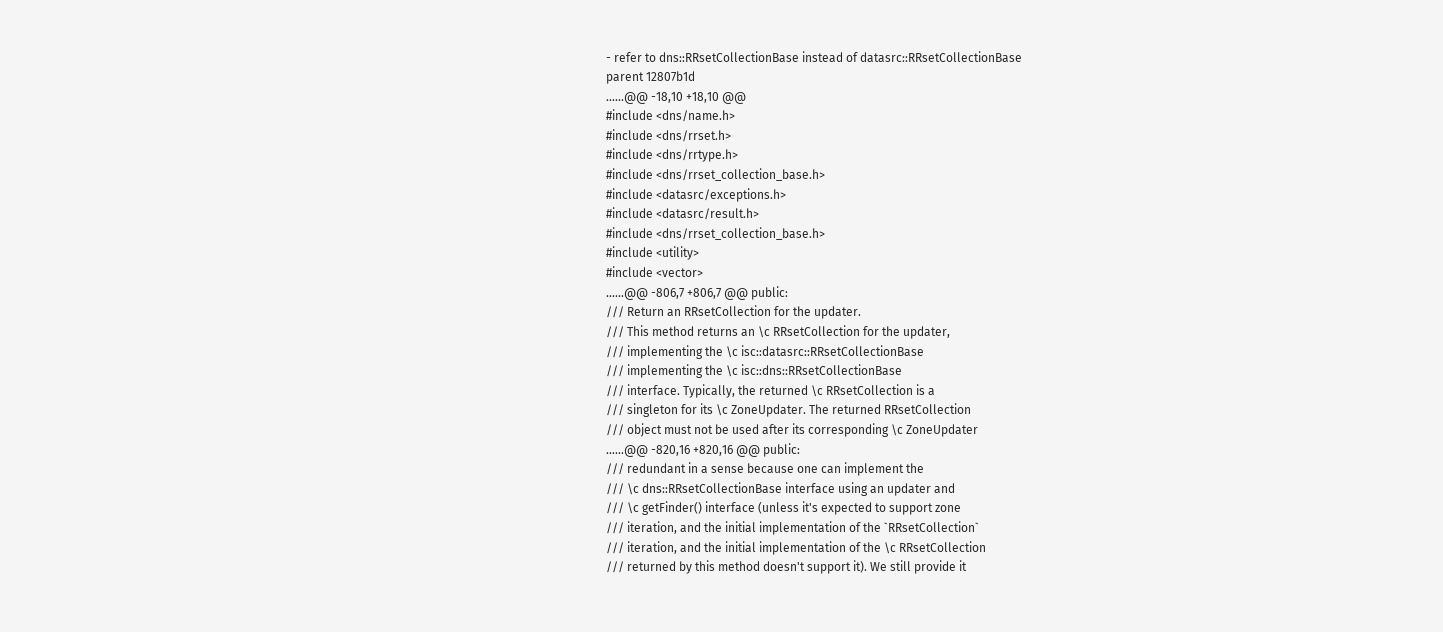- refer to dns::RRsetCollectionBase instead of datasrc::RRsetCollectionBase
parent 12807b1d
......@@ -18,10 +18,10 @@
#include <dns/name.h>
#include <dns/rrset.h>
#include <dns/rrtype.h>
#include <dns/rrset_collection_base.h>
#include <datasrc/exceptions.h>
#include <datasrc/result.h>
#include <dns/rrset_collection_base.h>
#include <utility>
#include <vector>
......@@ -806,7 +806,7 @@ public:
/// Return an RRsetCollection for the updater.
/// This method returns an \c RRsetCollection for the updater,
/// implementing the \c isc::datasrc::RRsetCollectionBase
/// implementing the \c isc::dns::RRsetCollectionBase
/// interface. Typically, the returned \c RRsetCollection is a
/// singleton for its \c ZoneUpdater. The returned RRsetCollection
/// object must not be used after its corresponding \c ZoneUpdater
......@@ -820,16 +820,16 @@ public:
/// redundant in a sense because one can implement the
/// \c dns::RRsetCollectionBase interface using an updater and
/// \c getFinder() interface (unless it's expected to support zone
/// iteration, and the initial implementation of the `RRsetCollection`
/// iteration, and the initial implementation of the \c RRsetCollection
/// returned by this method doesn't support it). We still provide it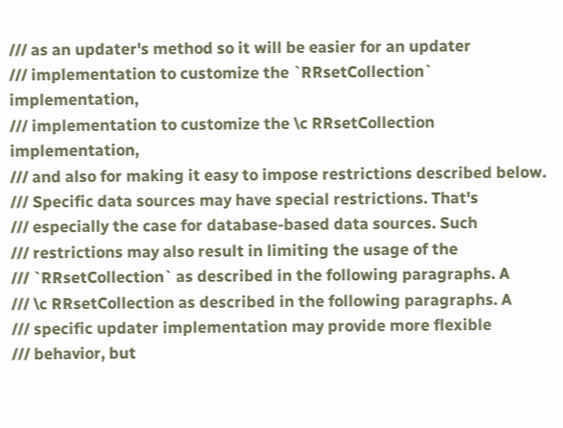/// as an updater's method so it will be easier for an updater
/// implementation to customize the `RRsetCollection` implementation,
/// implementation to customize the \c RRsetCollection implementation,
/// and also for making it easy to impose restrictions described below.
/// Specific data sources may have special restrictions. That's
/// especially the case for database-based data sources. Such
/// restrictions may also result in limiting the usage of the
/// `RRsetCollection` as described in the following paragraphs. A
/// \c RRsetCollection as described in the following paragraphs. A
/// specific updater implementation may provide more flexible
/// behavior, but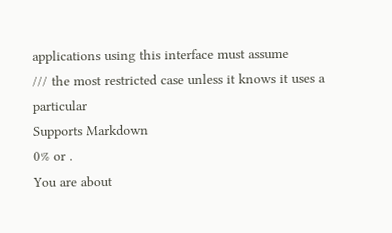applications using this interface must assume
/// the most restricted case unless it knows it uses a particular
Supports Markdown
0% or .
You are about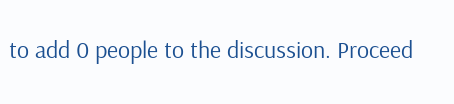to add 0 people to the discussion. Proceed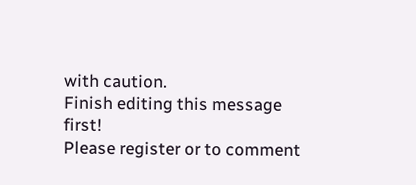with caution.
Finish editing this message first!
Please register or to comment